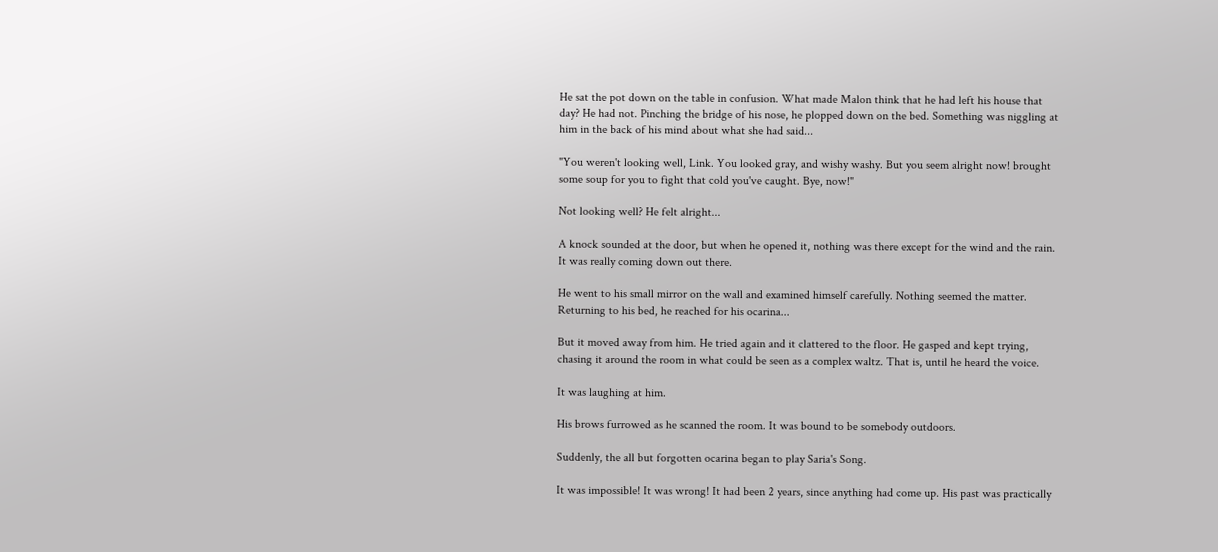He sat the pot down on the table in confusion. What made Malon think that he had left his house that day? He had not. Pinching the bridge of his nose, he plopped down on the bed. Something was niggling at him in the back of his mind about what she had said...

"You weren't looking well, Link. You looked gray, and wishy washy. But you seem alright now! brought some soup for you to fight that cold you've caught. Bye, now!"

Not looking well? He felt alright...

A knock sounded at the door, but when he opened it, nothing was there except for the wind and the rain. It was really coming down out there.

He went to his small mirror on the wall and examined himself carefully. Nothing seemed the matter. Returning to his bed, he reached for his ocarina...

But it moved away from him. He tried again and it clattered to the floor. He gasped and kept trying, chasing it around the room in what could be seen as a complex waltz. That is, until he heard the voice.

It was laughing at him.

His brows furrowed as he scanned the room. It was bound to be somebody outdoors.

Suddenly, the all but forgotten ocarina began to play Saria's Song.

It was impossible! It was wrong! It had been 2 years, since anything had come up. His past was practically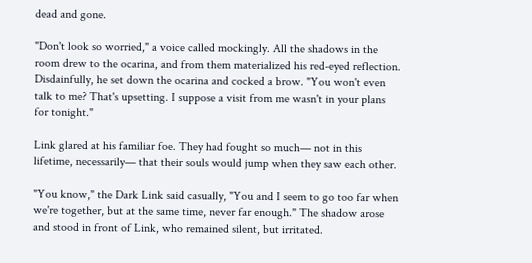dead and gone.

"Don't look so worried," a voice called mockingly. All the shadows in the room drew to the ocarina, and from them materialized his red-eyed reflection. Disdainfully, he set down the ocarina and cocked a brow. "You won't even talk to me? That's upsetting. I suppose a visit from me wasn't in your plans for tonight."

Link glared at his familiar foe. They had fought so much— not in this lifetime, necessarily— that their souls would jump when they saw each other.

"You know," the Dark Link said casually, "You and I seem to go too far when we're together, but at the same time, never far enough." The shadow arose and stood in front of Link, who remained silent, but irritated.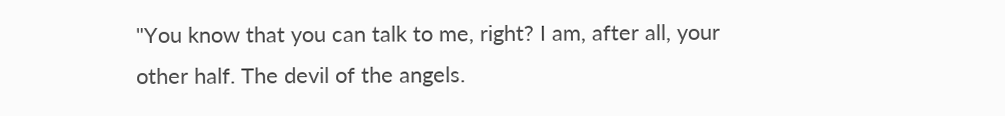"You know that you can talk to me, right? I am, after all, your other half. The devil of the angels.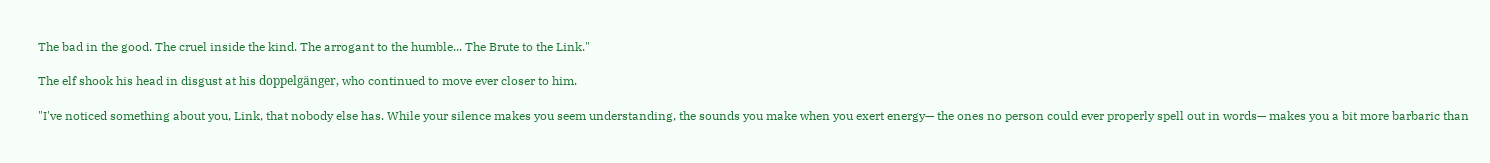The bad in the good. The cruel inside the kind. The arrogant to the humble... The Brute to the Link."

The elf shook his head in disgust at his doppelgänger, who continued to move ever closer to him.

"I've noticed something about you, Link, that nobody else has. While your silence makes you seem understanding, the sounds you make when you exert energy— the ones no person could ever properly spell out in words— makes you a bit more barbaric than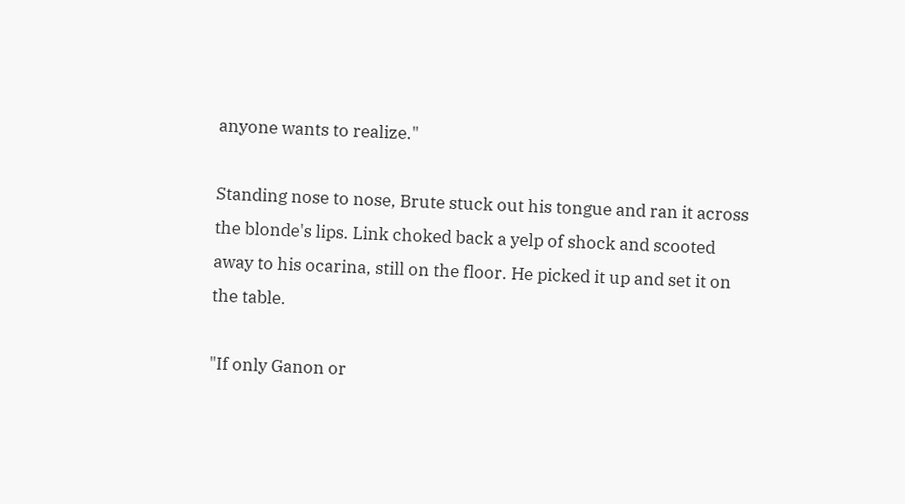anyone wants to realize."

Standing nose to nose, Brute stuck out his tongue and ran it across the blonde's lips. Link choked back a yelp of shock and scooted away to his ocarina, still on the floor. He picked it up and set it on the table.

"If only Ganon or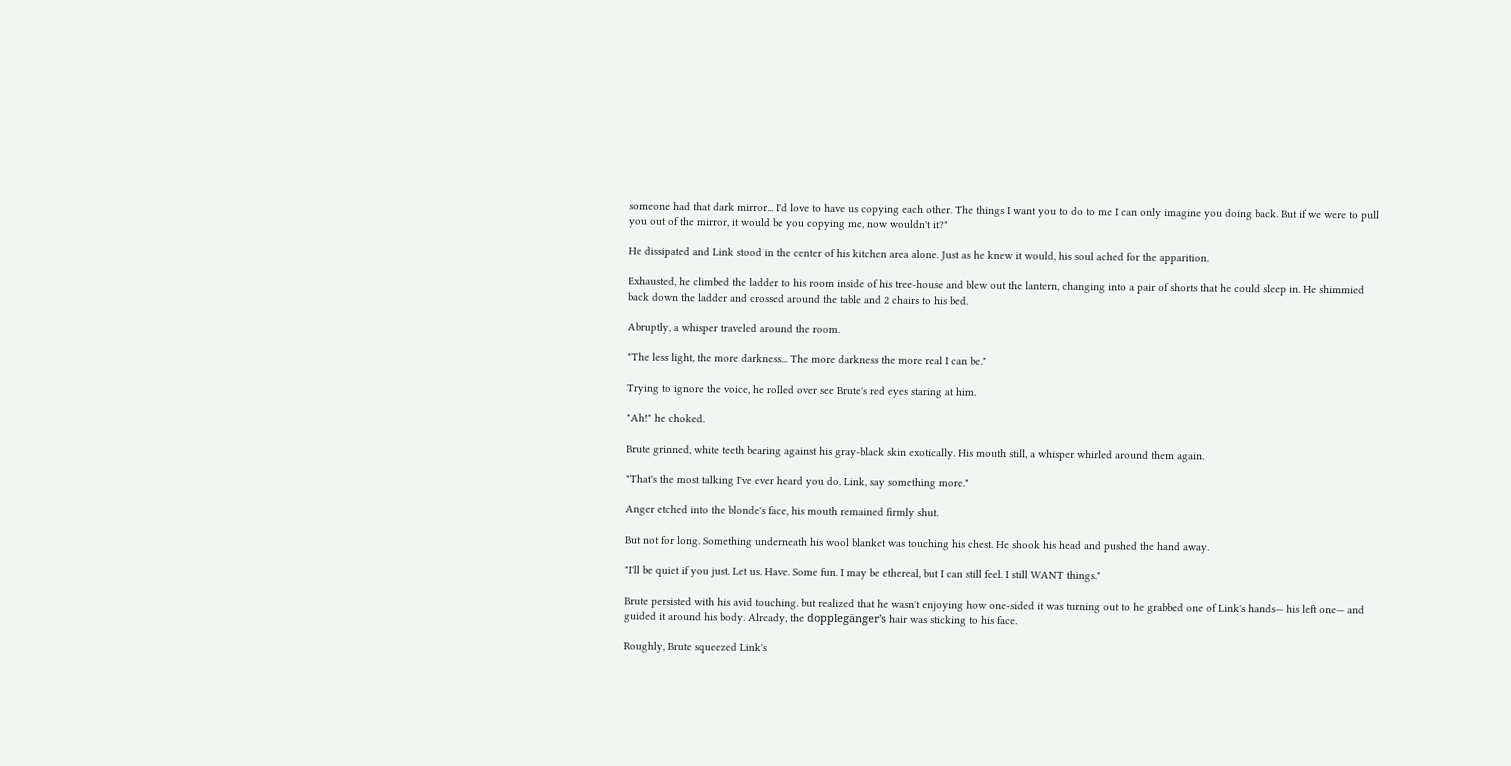someone had that dark mirror... I'd love to have us copying each other. The things I want you to do to me I can only imagine you doing back. But if we were to pull you out of the mirror, it would be you copying me, now wouldn't it?"

He dissipated and Link stood in the center of his kitchen area alone. Just as he knew it would, his soul ached for the apparition.

Exhausted, he climbed the ladder to his room inside of his tree-house and blew out the lantern, changing into a pair of shorts that he could sleep in. He shimmied back down the ladder and crossed around the table and 2 chairs to his bed.

Abruptly, a whisper traveled around the room.

"The less light, the more darkness... The more darkness the more real I can be."

Trying to ignore the voice, he rolled over see Brute's red eyes staring at him.

"Ah!" he choked.

Brute grinned, white teeth bearing against his gray-black skin exotically. His mouth still, a whisper whirled around them again.

"That's the most talking I've ever heard you do. Link, say something more."

Anger etched into the blonde's face, his mouth remained firmly shut.

But not for long. Something underneath his wool blanket was touching his chest. He shook his head and pushed the hand away.

"I'll be quiet if you just. Let us. Have. Some fun. I may be ethereal, but I can still feel. I still WANT things."

Brute persisted with his avid touching. but realized that he wasn't enjoying how one-sided it was turning out to he grabbed one of Link's hands— his left one— and guided it around his body. Already, the dopplegänger's hair was sticking to his face.

Roughly, Brute squeezed Link's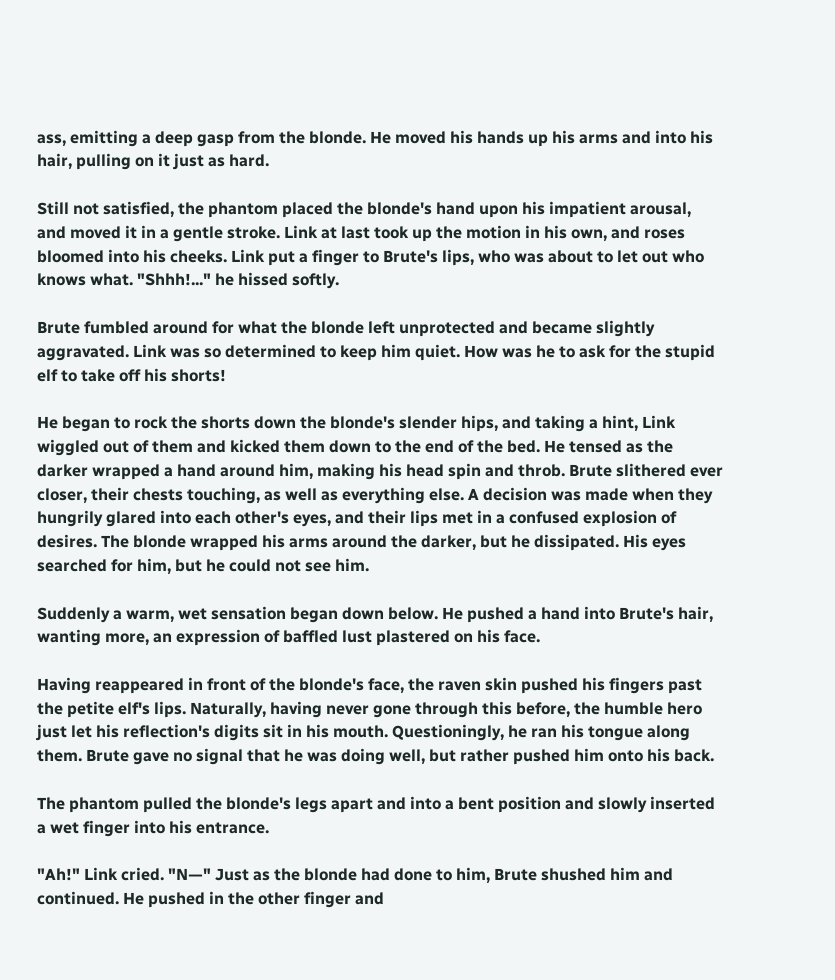ass, emitting a deep gasp from the blonde. He moved his hands up his arms and into his hair, pulling on it just as hard.

Still not satisfied, the phantom placed the blonde's hand upon his impatient arousal, and moved it in a gentle stroke. Link at last took up the motion in his own, and roses bloomed into his cheeks. Link put a finger to Brute's lips, who was about to let out who knows what. "Shhh!..." he hissed softly.

Brute fumbled around for what the blonde left unprotected and became slightly aggravated. Link was so determined to keep him quiet. How was he to ask for the stupid elf to take off his shorts!

He began to rock the shorts down the blonde's slender hips, and taking a hint, Link wiggled out of them and kicked them down to the end of the bed. He tensed as the darker wrapped a hand around him, making his head spin and throb. Brute slithered ever closer, their chests touching, as well as everything else. A decision was made when they hungrily glared into each other's eyes, and their lips met in a confused explosion of desires. The blonde wrapped his arms around the darker, but he dissipated. His eyes searched for him, but he could not see him.

Suddenly a warm, wet sensation began down below. He pushed a hand into Brute's hair, wanting more, an expression of baffled lust plastered on his face.

Having reappeared in front of the blonde's face, the raven skin pushed his fingers past the petite elf's lips. Naturally, having never gone through this before, the humble hero just let his reflection's digits sit in his mouth. Questioningly, he ran his tongue along them. Brute gave no signal that he was doing well, but rather pushed him onto his back.

The phantom pulled the blonde's legs apart and into a bent position and slowly inserted a wet finger into his entrance.

"Ah!" Link cried. "N—" Just as the blonde had done to him, Brute shushed him and continued. He pushed in the other finger and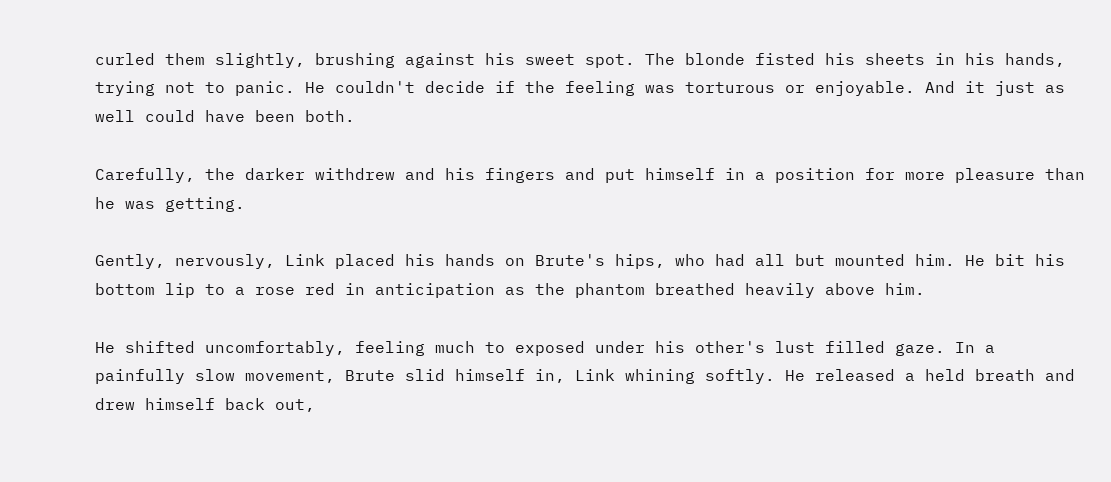curled them slightly, brushing against his sweet spot. The blonde fisted his sheets in his hands, trying not to panic. He couldn't decide if the feeling was torturous or enjoyable. And it just as well could have been both.

Carefully, the darker withdrew and his fingers and put himself in a position for more pleasure than he was getting.

Gently, nervously, Link placed his hands on Brute's hips, who had all but mounted him. He bit his bottom lip to a rose red in anticipation as the phantom breathed heavily above him.

He shifted uncomfortably, feeling much to exposed under his other's lust filled gaze. In a painfully slow movement, Brute slid himself in, Link whining softly. He released a held breath and drew himself back out,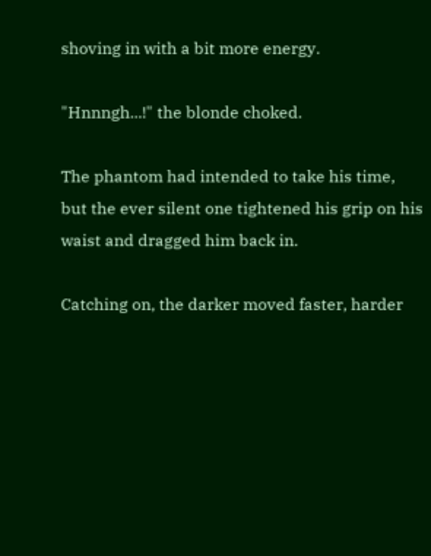shoving in with a bit more energy.

"Hnnngh...!" the blonde choked.

The phantom had intended to take his time, but the ever silent one tightened his grip on his waist and dragged him back in.

Catching on, the darker moved faster, harder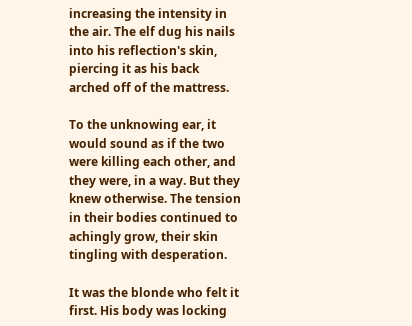increasing the intensity in the air. The elf dug his nails into his reflection's skin, piercing it as his back arched off of the mattress.

To the unknowing ear, it would sound as if the two were killing each other, and they were, in a way. But they knew otherwise. The tension in their bodies continued to achingly grow, their skin tingling with desperation.

It was the blonde who felt it first. His body was locking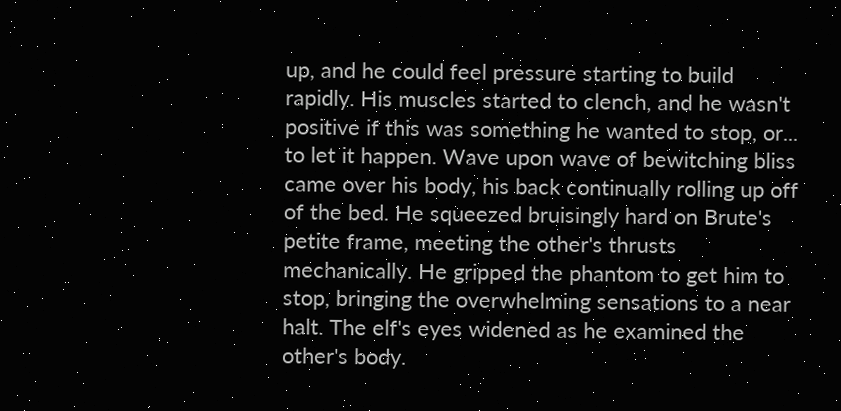up, and he could feel pressure starting to build rapidly. His muscles started to clench, and he wasn't positive if this was something he wanted to stop, or... to let it happen. Wave upon wave of bewitching bliss came over his body, his back continually rolling up off of the bed. He squeezed bruisingly hard on Brute's petite frame, meeting the other's thrusts mechanically. He gripped the phantom to get him to stop, bringing the overwhelming sensations to a near halt. The elf's eyes widened as he examined the other's body.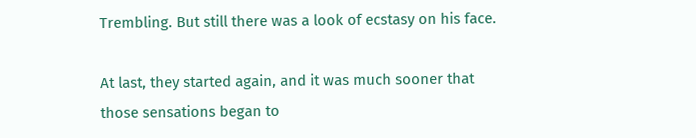Trembling. But still there was a look of ecstasy on his face.

At last, they started again, and it was much sooner that those sensations began to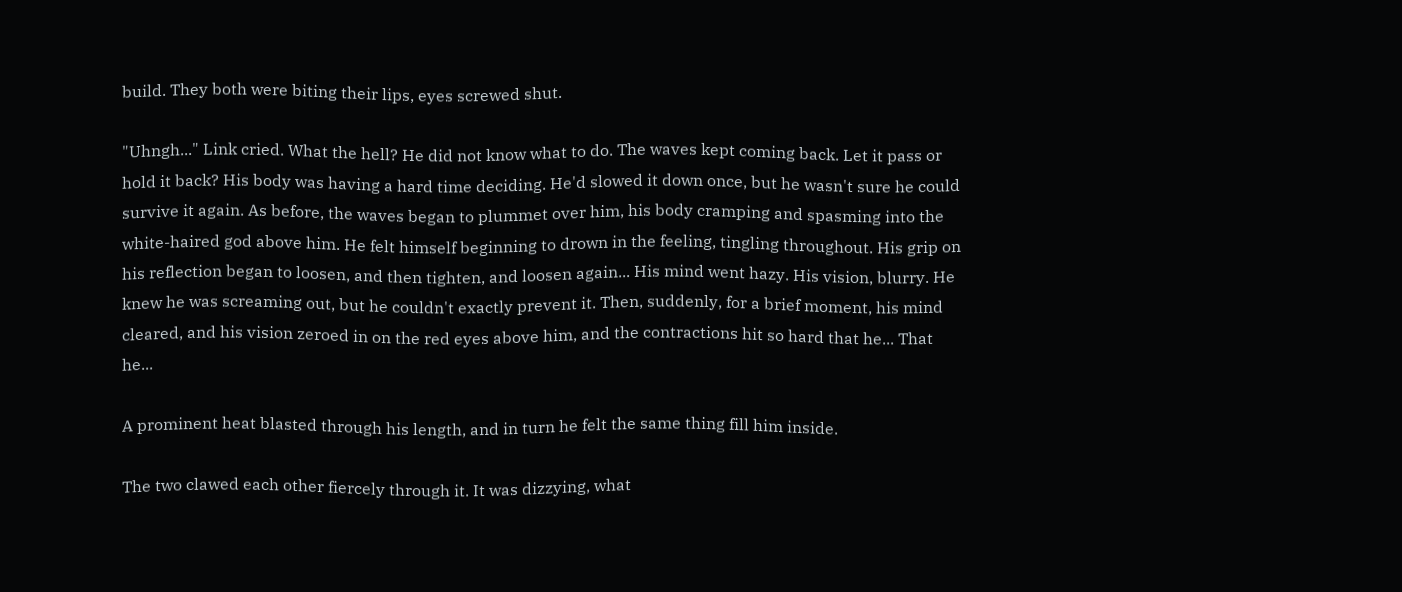build. They both were biting their lips, eyes screwed shut.

"Uhngh..." Link cried. What the hell? He did not know what to do. The waves kept coming back. Let it pass or hold it back? His body was having a hard time deciding. He'd slowed it down once, but he wasn't sure he could survive it again. As before, the waves began to plummet over him, his body cramping and spasming into the white-haired god above him. He felt himself beginning to drown in the feeling, tingling throughout. His grip on his reflection began to loosen, and then tighten, and loosen again... His mind went hazy. His vision, blurry. He knew he was screaming out, but he couldn't exactly prevent it. Then, suddenly, for a brief moment, his mind cleared, and his vision zeroed in on the red eyes above him, and the contractions hit so hard that he... That he...

A prominent heat blasted through his length, and in turn he felt the same thing fill him inside.

The two clawed each other fiercely through it. It was dizzying, what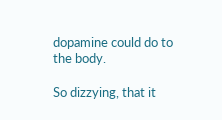dopamine could do to the body.

So dizzying, that it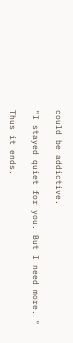could be addictive.

"I stayed quiet for you. But I need more. "

Thus it ends.